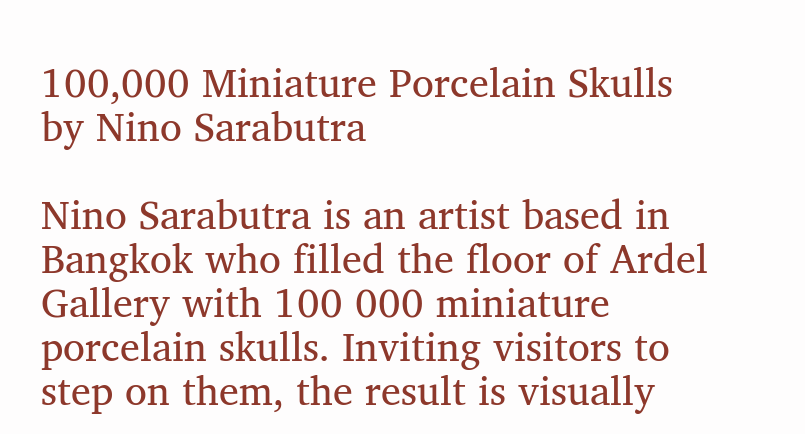100,000 Miniature Porcelain Skulls  by Nino Sarabutra

Nino Sarabutra is an artist based in Bangkok who filled the floor of Ardel Gallery with 100 000 miniature porcelain skulls. Inviting visitors to step on them, the result is visually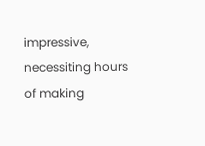impressive, necessiting hours of making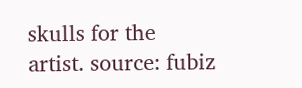skulls for the artist. source: fubiz